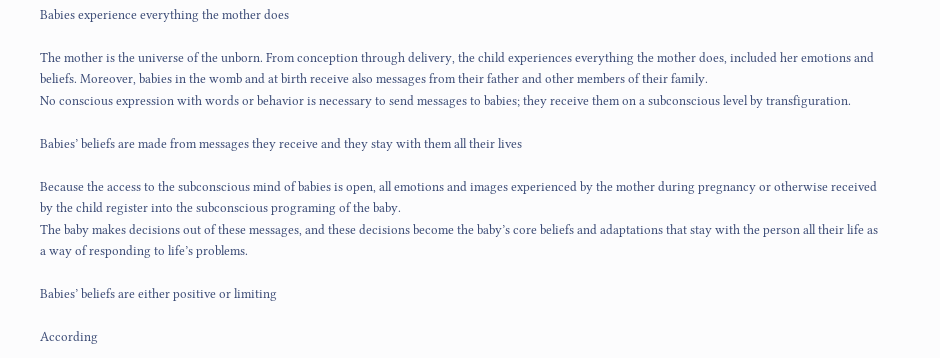Babies experience everything the mother does

The mother is the universe of the unborn. From conception through delivery, the child experiences everything the mother does, included her emotions and beliefs. Moreover, babies in the womb and at birth receive also messages from their father and other members of their family.
No conscious expression with words or behavior is necessary to send messages to babies; they receive them on a subconscious level by transfiguration.

Babies’ beliefs are made from messages they receive and they stay with them all their lives

Because the access to the subconscious mind of babies is open, all emotions and images experienced by the mother during pregnancy or otherwise received by the child register into the subconscious programing of the baby.
The baby makes decisions out of these messages, and these decisions become the baby’s core beliefs and adaptations that stay with the person all their life as a way of responding to life’s problems.

Babies’ beliefs are either positive or limiting

According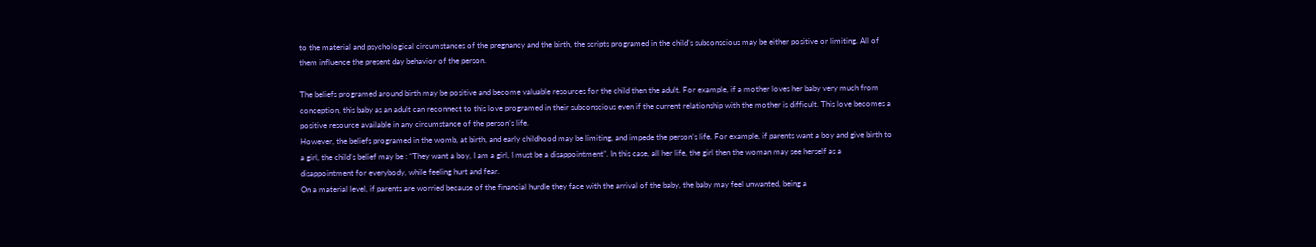to the material and psychological circumstances of the pregnancy and the birth, the scripts programed in the child’s subconscious may be either positive or limiting. All of them influence the present day behavior of the person.

The beliefs programed around birth may be positive and become valuable resources for the child then the adult. For example, if a mother loves her baby very much from conception, this baby as an adult can reconnect to this love programed in their subconscious even if the current relationship with the mother is difficult. This love becomes a positive resource available in any circumstance of the person’s life.
However, the beliefs programed in the womb, at birth, and early childhood may be limiting, and impede the person’s life. For example, if parents want a boy and give birth to a girl, the child’s belief may be : “They want a boy, I am a girl, I must be a disappointment”. In this case, all her life, the girl then the woman may see herself as a disappointment for everybody, while feeling hurt and fear.
On a material level, if parents are worried because of the financial hurdle they face with the arrival of the baby, the baby may feel unwanted, being a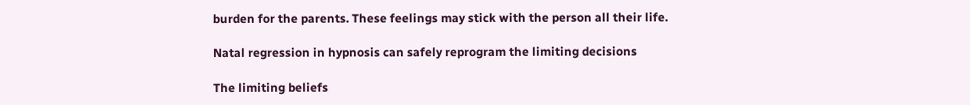burden for the parents. These feelings may stick with the person all their life.

Natal regression in hypnosis can safely reprogram the limiting decisions

The limiting beliefs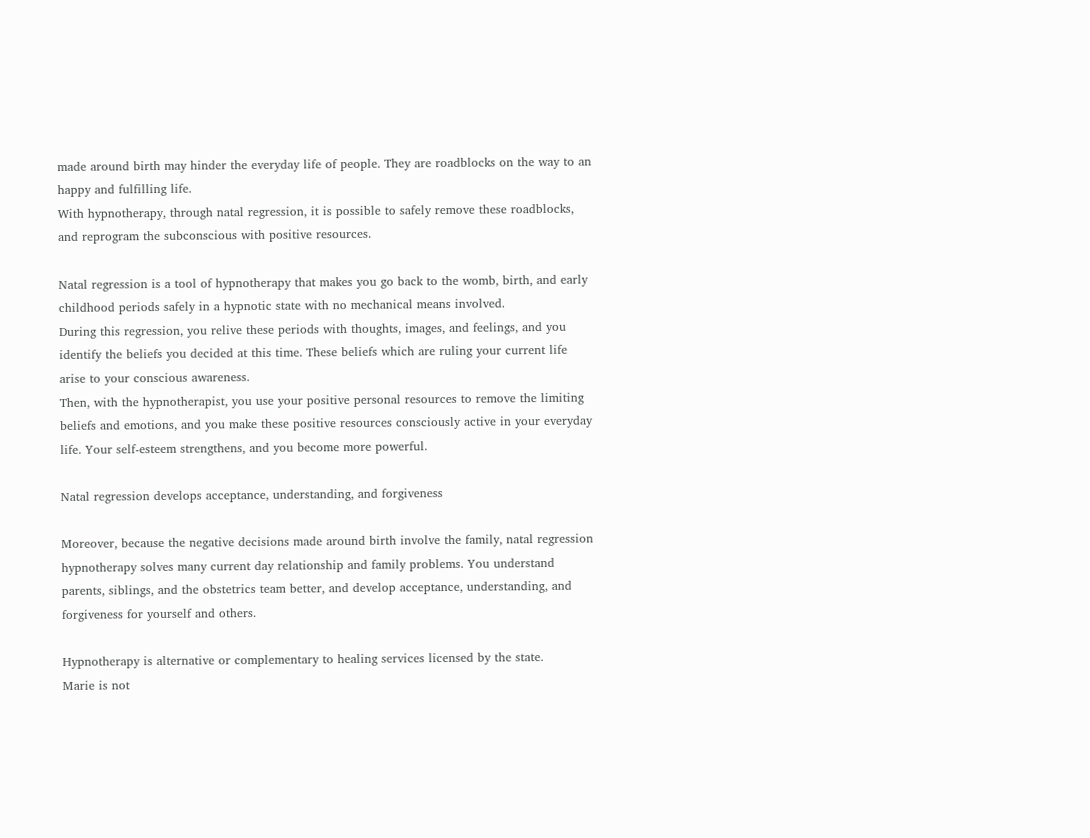made around birth may hinder the everyday life of people. They are roadblocks on the way to an happy and fulfilling life.
With hypnotherapy, through natal regression, it is possible to safely remove these roadblocks, and reprogram the subconscious with positive resources.

Natal regression is a tool of hypnotherapy that makes you go back to the womb, birth, and early childhood periods safely in a hypnotic state with no mechanical means involved.
During this regression, you relive these periods with thoughts, images, and feelings, and you identify the beliefs you decided at this time. These beliefs which are ruling your current life arise to your conscious awareness.
Then, with the hypnotherapist, you use your positive personal resources to remove the limiting beliefs and emotions, and you make these positive resources consciously active in your everyday life. Your self-esteem strengthens, and you become more powerful.

Natal regression develops acceptance, understanding, and forgiveness

Moreover, because the negative decisions made around birth involve the family, natal regression hypnotherapy solves many current day relationship and family problems. You understand parents, siblings, and the obstetrics team better, and develop acceptance, understanding, and forgiveness for yourself and others.

Hypnotherapy is alternative or complementary to healing services licensed by the state.
Marie is not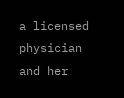a licensed physician and her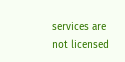services are not licensed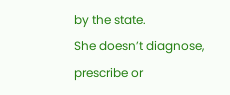by the state.
She doesn’t diagnose, prescribe or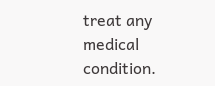treat any medical condition.